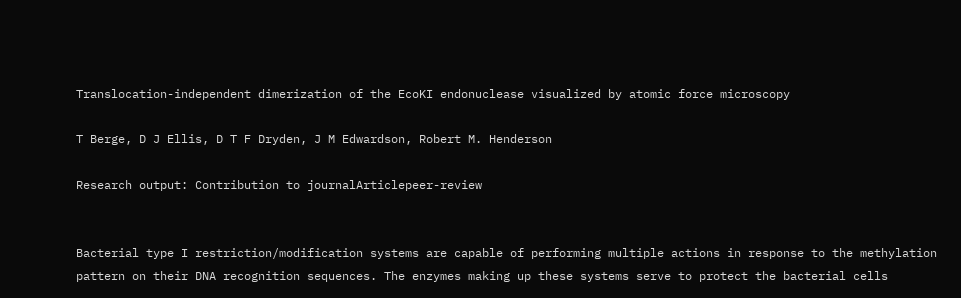Translocation-independent dimerization of the EcoKI endonuclease visualized by atomic force microscopy

T Berge, D J Ellis, D T F Dryden, J M Edwardson, Robert M. Henderson

Research output: Contribution to journalArticlepeer-review


Bacterial type I restriction/modification systems are capable of performing multiple actions in response to the methylation pattern on their DNA recognition sequences. The enzymes making up these systems serve to protect the bacterial cells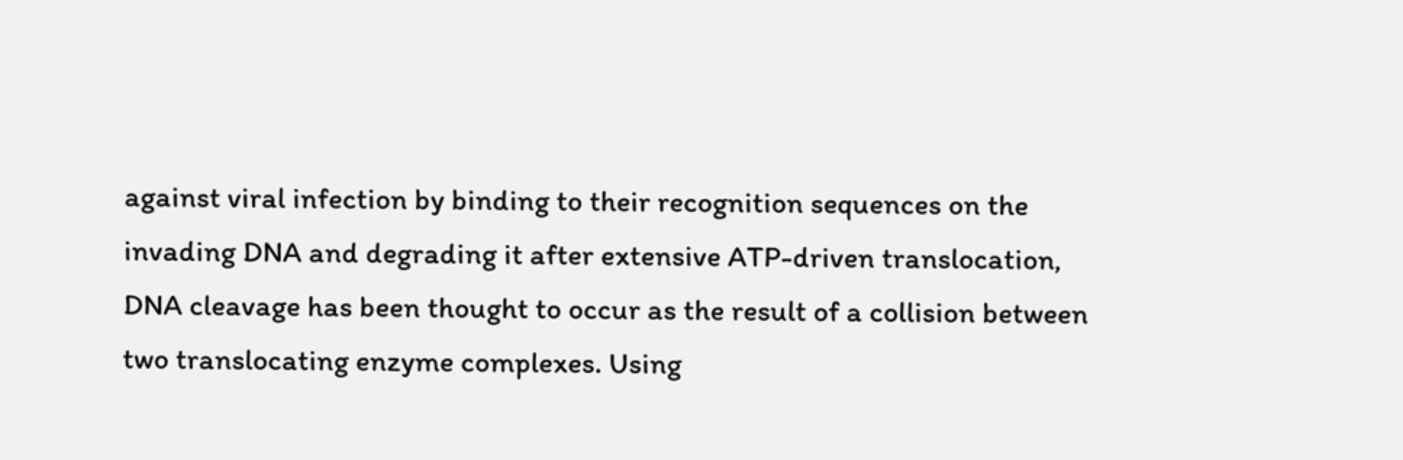against viral infection by binding to their recognition sequences on the invading DNA and degrading it after extensive ATP-driven translocation, DNA cleavage has been thought to occur as the result of a collision between two translocating enzyme complexes. Using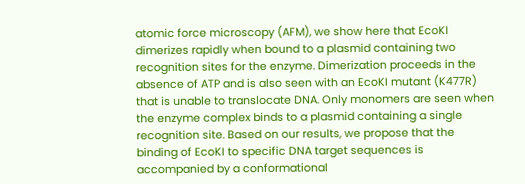atomic force microscopy (AFM), we show here that EcoKI dimerizes rapidly when bound to a plasmid containing two recognition sites for the enzyme. Dimerization proceeds in the absence of ATP and is also seen with an EcoKI mutant (K477R) that is unable to translocate DNA. Only monomers are seen when the enzyme complex binds to a plasmid containing a single recognition site. Based on our results, we propose that the binding of EcoKI to specific DNA target sequences is accompanied by a conformational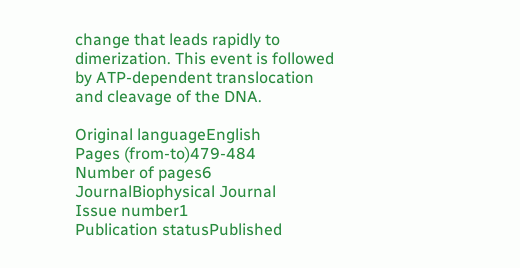change that leads rapidly to dimerization. This event is followed by ATP-dependent translocation and cleavage of the DNA.

Original languageEnglish
Pages (from-to)479-484
Number of pages6
JournalBiophysical Journal
Issue number1
Publication statusPublished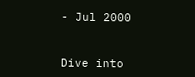- Jul 2000


Dive into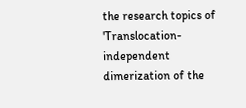the research topics of 'Translocation-independent dimerization of the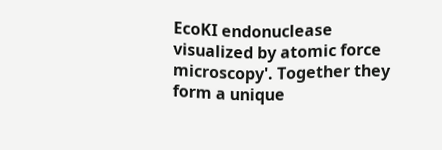EcoKI endonuclease visualized by atomic force microscopy'. Together they form a unique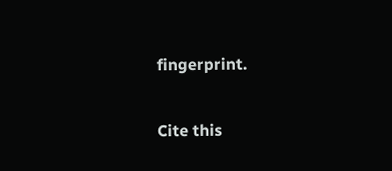fingerprint.

Cite this